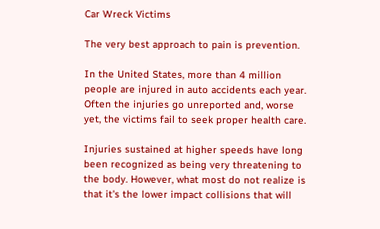Car Wreck Victims

The very best approach to pain is prevention.

In the United States, more than 4 million people are injured in auto accidents each year. Often the injuries go unreported and, worse yet, the victims fail to seek proper health care.

Injuries sustained at higher speeds have long been recognized as being very threatening to the body. However, what most do not realize is that it's the lower impact collisions that will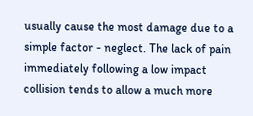usually cause the most damage due to a simple factor - neglect. The lack of pain immediately following a low impact collision tends to allow a much more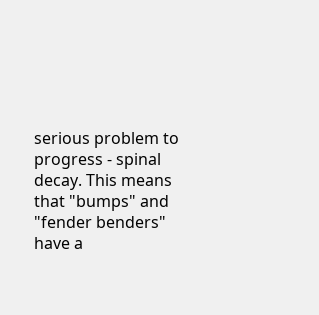serious problem to progress - spinal decay. This means that "bumps" and "fender benders" have a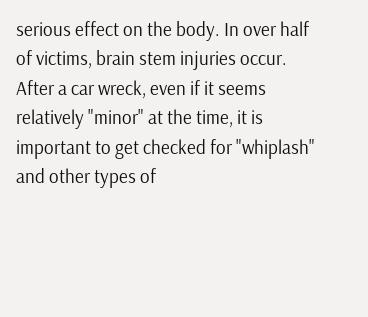serious effect on the body. In over half of victims, brain stem injuries occur. After a car wreck, even if it seems relatively "minor" at the time, it is important to get checked for "whiplash" and other types of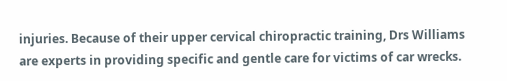injuries. Because of their upper cervical chiropractic training, Drs Williams are experts in providing specific and gentle care for victims of car wrecks.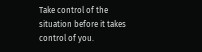Take control of the situation before it takes control of you.